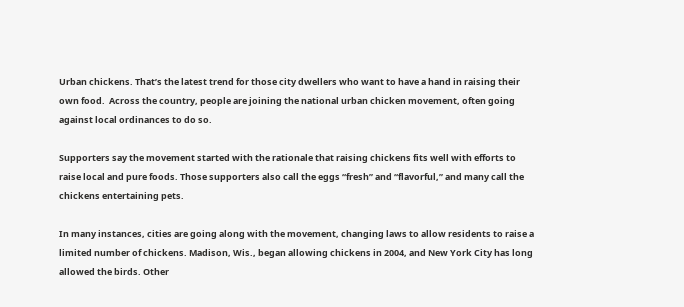Urban chickens. That’s the latest trend for those city dwellers who want to have a hand in raising their own food.  Across the country, people are joining the national urban chicken movement, often going against local ordinances to do so.

Supporters say the movement started with the rationale that raising chickens fits well with efforts to raise local and pure foods. Those supporters also call the eggs “fresh” and “flavorful,” and many call the chickens entertaining pets.

In many instances, cities are going along with the movement, changing laws to allow residents to raise a limited number of chickens. Madison, Wis., began allowing chickens in 2004, and New York City has long allowed the birds. Other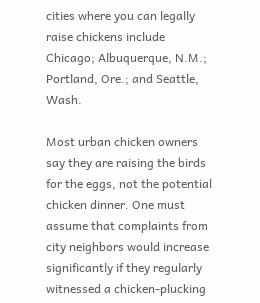cities where you can legally raise chickens include Chicago; Albuquerque, N.M.; Portland, Ore.; and Seattle, Wash.

Most urban chicken owners say they are raising the birds for the eggs, not the potential chicken dinner. One must assume that complaints from city neighbors would increase significantly if they regularly witnessed a chicken-plucking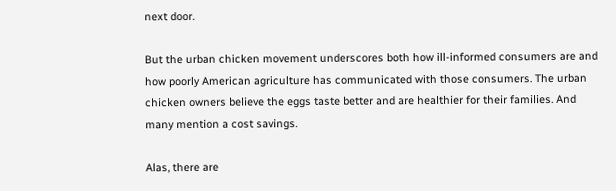next door.

But the urban chicken movement underscores both how ill-informed consumers are and how poorly American agriculture has communicated with those consumers. The urban chicken owners believe the eggs taste better and are healthier for their families. And many mention a cost savings.

Alas, there are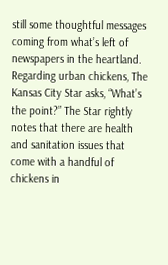still some thoughtful messages coming from what’s left of newspapers in the heartland. Regarding urban chickens, The Kansas City Star asks, “What’s the point?” The Star rightly notes that there are health and sanitation issues that come with a handful of chickens in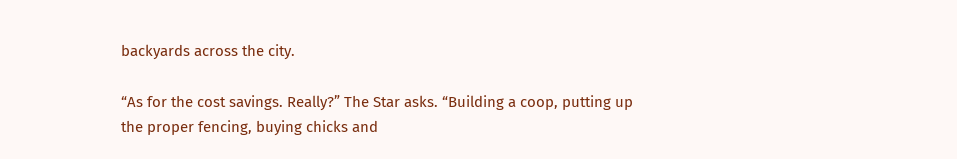backyards across the city.

“As for the cost savings. Really?” The Star asks. “Building a coop, putting up the proper fencing, buying chicks and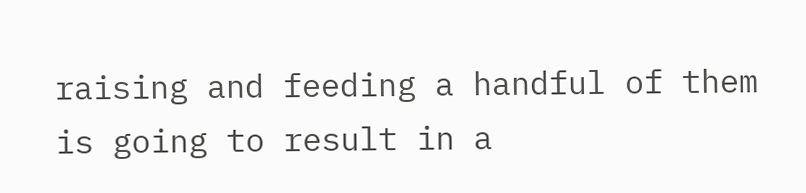raising and feeding a handful of them is going to result in a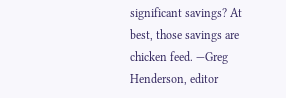significant savings? At best, those savings are chicken feed. —Greg Henderson, editor